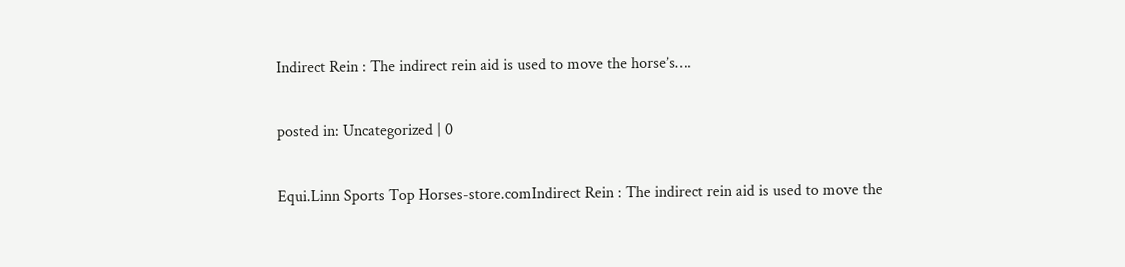Indirect Rein : The indirect rein aid is used to move the horse’s….

posted in: Uncategorized | 0

Equi.Linn Sports Top Horses-store.comIndirect Rein : The indirect rein aid is used to move the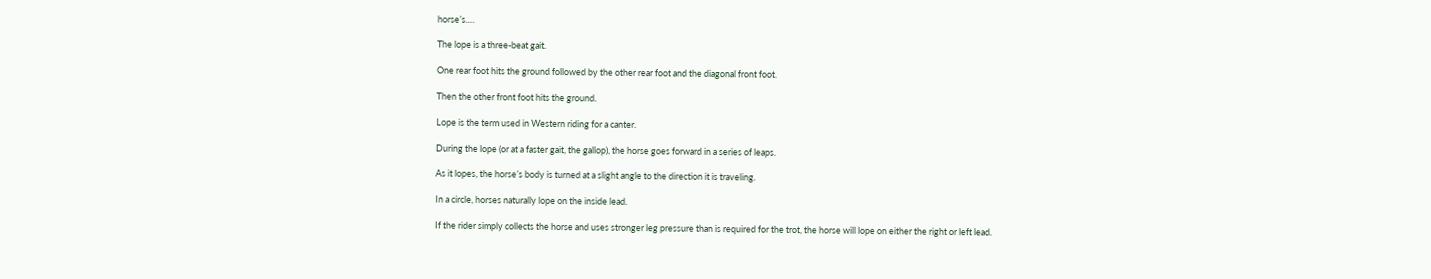horse’s….

The lope is a three-beat gait.

One rear foot hits the ground followed by the other rear foot and the diagonal front foot.

Then the other front foot hits the ground.

Lope is the term used in Western riding for a canter.

During the lope (or at a faster gait, the gallop), the horse goes forward in a series of leaps.

As it lopes, the horse’s body is turned at a slight angle to the direction it is traveling.

In a circle, horses naturally lope on the inside lead.

If the rider simply collects the horse and uses stronger leg pressure than is required for the trot, the horse will lope on either the right or left lead.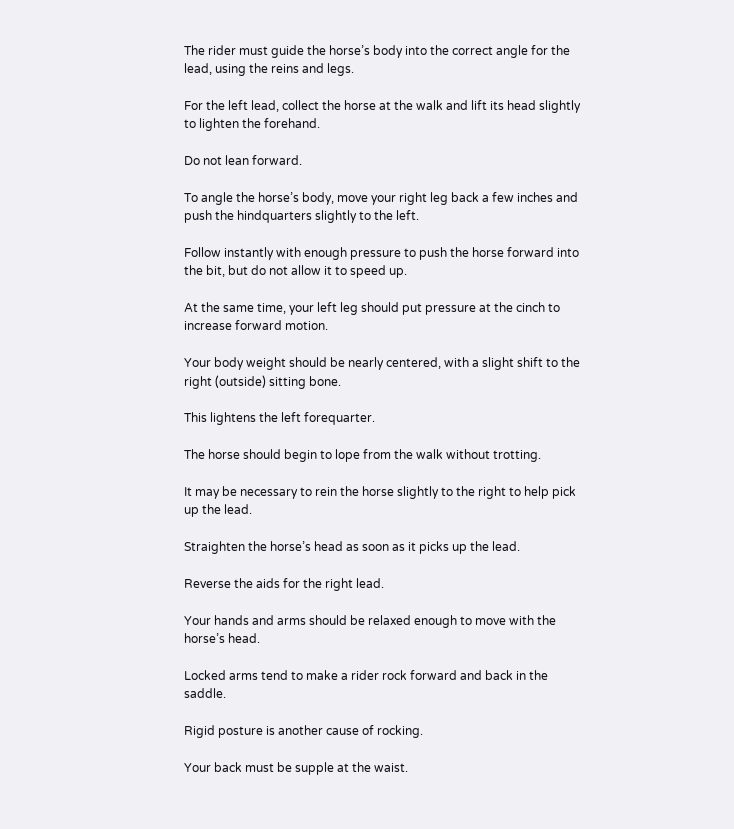The rider must guide the horse’s body into the correct angle for the lead, using the reins and legs.

For the left lead, collect the horse at the walk and lift its head slightly to lighten the forehand.

Do not lean forward.

To angle the horse’s body, move your right leg back a few inches and push the hindquarters slightly to the left.

Follow instantly with enough pressure to push the horse forward into the bit, but do not allow it to speed up.

At the same time, your left leg should put pressure at the cinch to increase forward motion.

Your body weight should be nearly centered, with a slight shift to the right (outside) sitting bone.

This lightens the left forequarter.

The horse should begin to lope from the walk without trotting.

It may be necessary to rein the horse slightly to the right to help pick up the lead.

Straighten the horse’s head as soon as it picks up the lead.

Reverse the aids for the right lead.

Your hands and arms should be relaxed enough to move with the horse’s head.

Locked arms tend to make a rider rock forward and back in the saddle.

Rigid posture is another cause of rocking.

Your back must be supple at the waist.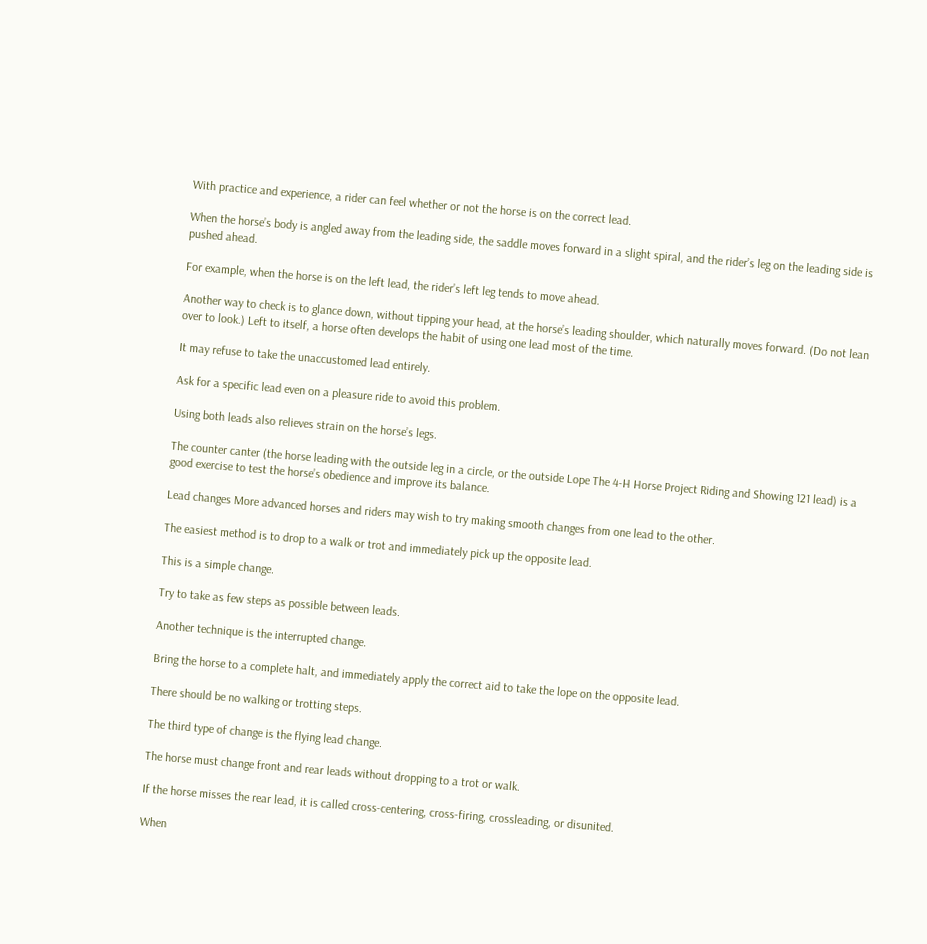With practice and experience, a rider can feel whether or not the horse is on the correct lead.

When the horse’s body is angled away from the leading side, the saddle moves forward in a slight spiral, and the rider’s leg on the leading side is pushed ahead.

For example, when the horse is on the left lead, the rider’s left leg tends to move ahead.

Another way to check is to glance down, without tipping your head, at the horse’s leading shoulder, which naturally moves forward. (Do not lean over to look.) Left to itself, a horse often develops the habit of using one lead most of the time.

It may refuse to take the unaccustomed lead entirely.

Ask for a specific lead even on a pleasure ride to avoid this problem.

Using both leads also relieves strain on the horse’s legs.

The counter canter (the horse leading with the outside leg in a circle, or the outside Lope The 4-H Horse Project Riding and Showing 121 lead) is a good exercise to test the horse’s obedience and improve its balance.

Lead changes More advanced horses and riders may wish to try making smooth changes from one lead to the other.

The easiest method is to drop to a walk or trot and immediately pick up the opposite lead.

This is a simple change.

Try to take as few steps as possible between leads.

Another technique is the interrupted change.

Bring the horse to a complete halt, and immediately apply the correct aid to take the lope on the opposite lead.

There should be no walking or trotting steps.

The third type of change is the flying lead change.

The horse must change front and rear leads without dropping to a trot or walk.

If the horse misses the rear lead, it is called cross-centering, cross-firing, crossleading, or disunited.

When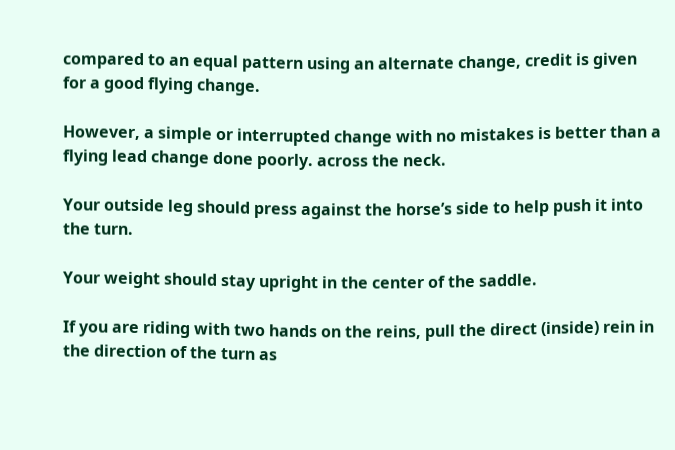compared to an equal pattern using an alternate change, credit is given for a good flying change.

However, a simple or interrupted change with no mistakes is better than a flying lead change done poorly. across the neck.

Your outside leg should press against the horse’s side to help push it into the turn.

Your weight should stay upright in the center of the saddle.

If you are riding with two hands on the reins, pull the direct (inside) rein in the direction of the turn as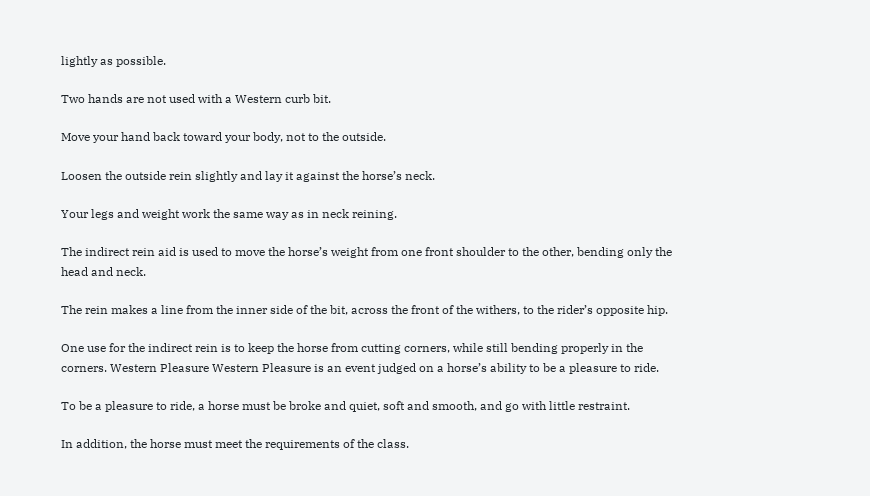lightly as possible.

Two hands are not used with a Western curb bit.

Move your hand back toward your body, not to the outside.

Loosen the outside rein slightly and lay it against the horse’s neck.

Your legs and weight work the same way as in neck reining.

The indirect rein aid is used to move the horse’s weight from one front shoulder to the other, bending only the head and neck.

The rein makes a line from the inner side of the bit, across the front of the withers, to the rider’s opposite hip.

One use for the indirect rein is to keep the horse from cutting corners, while still bending properly in the corners. Western Pleasure Western Pleasure is an event judged on a horse’s ability to be a pleasure to ride.

To be a pleasure to ride, a horse must be broke and quiet, soft and smooth, and go with little restraint.

In addition, the horse must meet the requirements of the class.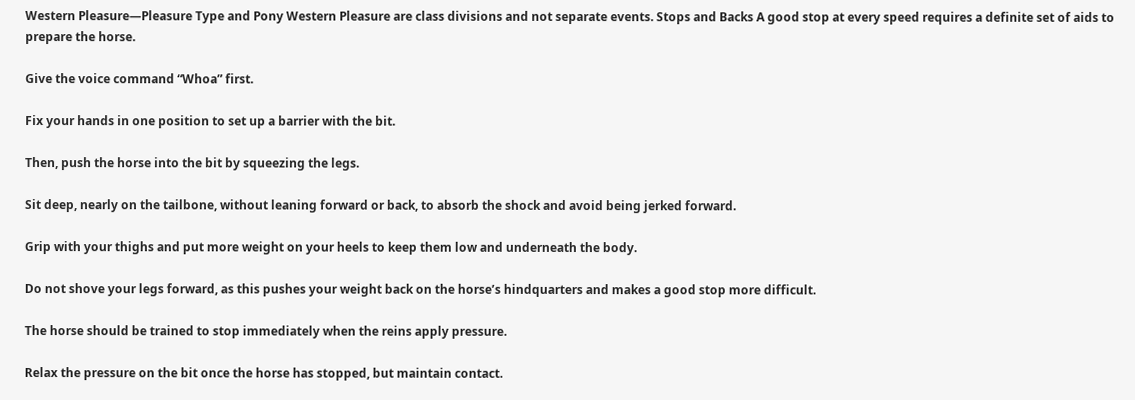Western Pleasure—Pleasure Type and Pony Western Pleasure are class divisions and not separate events. Stops and Backs A good stop at every speed requires a definite set of aids to prepare the horse.

Give the voice command “Whoa” first.

Fix your hands in one position to set up a barrier with the bit.

Then, push the horse into the bit by squeezing the legs.

Sit deep, nearly on the tailbone, without leaning forward or back, to absorb the shock and avoid being jerked forward.

Grip with your thighs and put more weight on your heels to keep them low and underneath the body.

Do not shove your legs forward, as this pushes your weight back on the horse’s hindquarters and makes a good stop more difficult.

The horse should be trained to stop immediately when the reins apply pressure.

Relax the pressure on the bit once the horse has stopped, but maintain contact.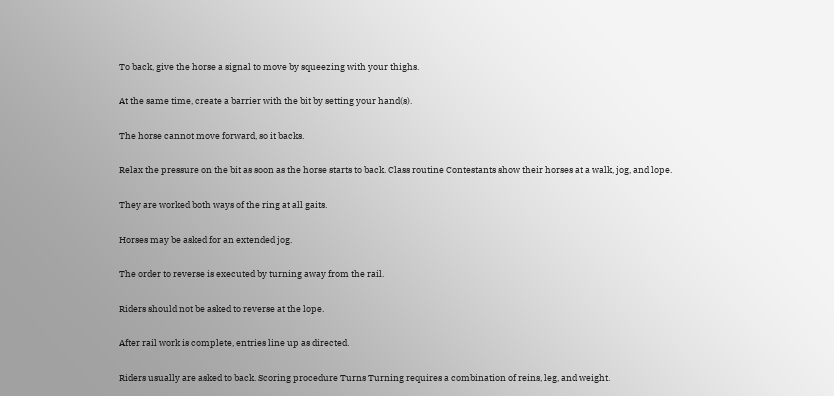To back, give the horse a signal to move by squeezing with your thighs.

At the same time, create a barrier with the bit by setting your hand(s).

The horse cannot move forward, so it backs.

Relax the pressure on the bit as soon as the horse starts to back. Class routine Contestants show their horses at a walk, jog, and lope.

They are worked both ways of the ring at all gaits.

Horses may be asked for an extended jog.

The order to reverse is executed by turning away from the rail.

Riders should not be asked to reverse at the lope.

After rail work is complete, entries line up as directed.

Riders usually are asked to back. Scoring procedure Turns Turning requires a combination of reins, leg, and weight.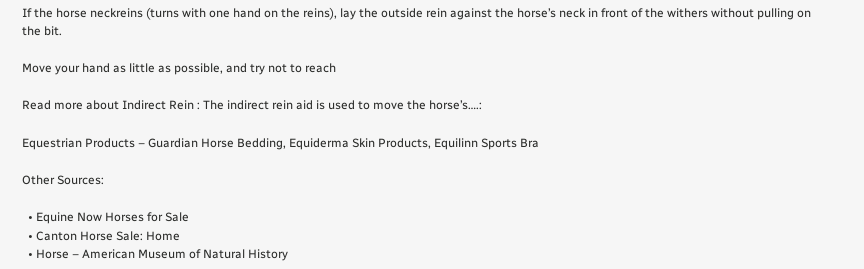If the horse neckreins (turns with one hand on the reins), lay the outside rein against the horse’s neck in front of the withers without pulling on the bit.

Move your hand as little as possible, and try not to reach

Read more about Indirect Rein : The indirect rein aid is used to move the horse’s….:

Equestrian Products – Guardian Horse Bedding, Equiderma Skin Products, Equilinn Sports Bra

Other Sources:

  • Equine Now Horses for Sale
  • Canton Horse Sale: Home
  • Horse – American Museum of Natural History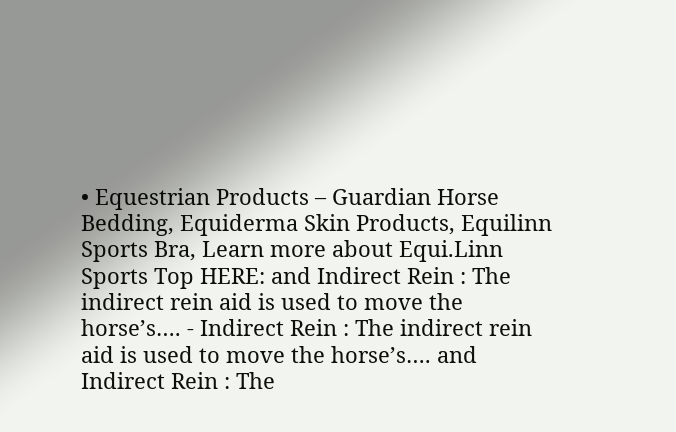• Equestrian Products – Guardian Horse Bedding, Equiderma Skin Products, Equilinn Sports Bra, Learn more about Equi.Linn Sports Top HERE: and Indirect Rein : The indirect rein aid is used to move the horse’s…. - Indirect Rein : The indirect rein aid is used to move the horse’s…. and Indirect Rein : The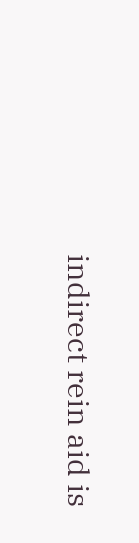indirect rein aid is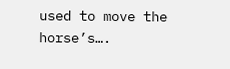used to move the horse’s….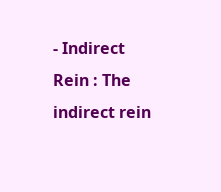- Indirect Rein : The indirect rein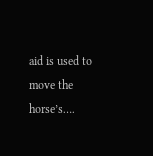aid is used to move the horse’s….